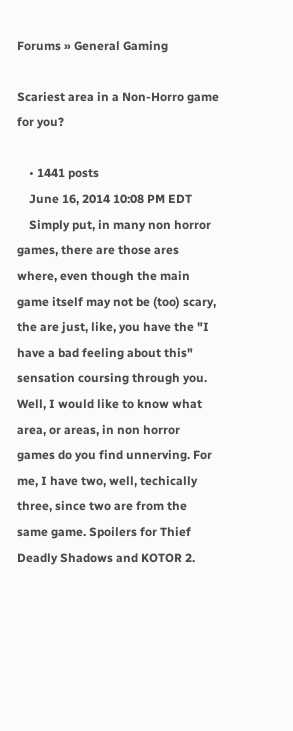Forums » General Gaming

Scariest area in a Non-Horro game for you?

    • 1441 posts
    June 16, 2014 10:08 PM EDT
    Simply put, in many non horror games, there are those ares where, even though the main game itself may not be (too) scary, the are just, like, you have the "I have a bad feeling about this" sensation coursing through you. Well, I would like to know what area, or areas, in non horror games do you find unnerving. For me, I have two, well, techically three, since two are from the same game. Spoilers for Thief Deadly Shadows and KOTOR 2.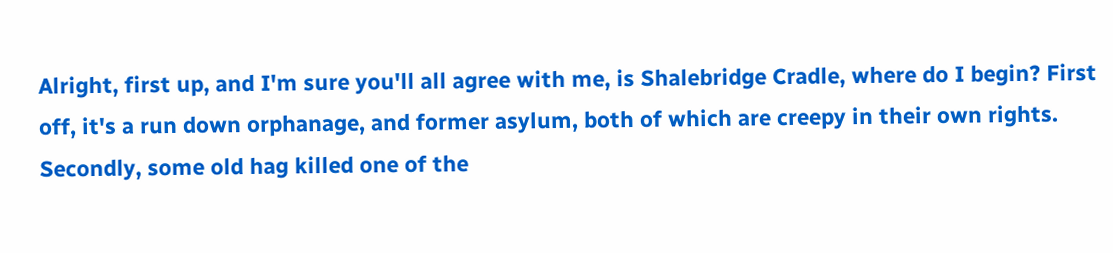Alright, first up, and I'm sure you'll all agree with me, is Shalebridge Cradle, where do I begin? First off, it's a run down orphanage, and former asylum, both of which are creepy in their own rights. Secondly, some old hag killed one of the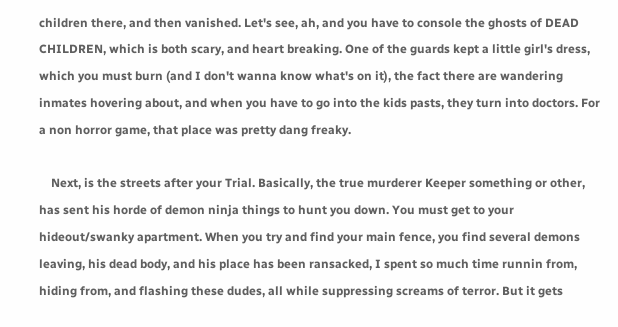children there, and then vanished. Let's see, ah, and you have to console the ghosts of DEAD CHILDREN, which is both scary, and heart breaking. One of the guards kept a little girl's dress, which you must burn (and I don't wanna know what's on it), the fact there are wandering inmates hovering about, and when you have to go into the kids pasts, they turn into doctors. For a non horror game, that place was pretty dang freaky.

    Next, is the streets after your Trial. Basically, the true murderer Keeper something or other, has sent his horde of demon ninja things to hunt you down. You must get to your hideout/swanky apartment. When you try and find your main fence, you find several demons leaving, his dead body, and his place has been ransacked, I spent so much time runnin from, hiding from, and flashing these dudes, all while suppressing screams of terror. But it gets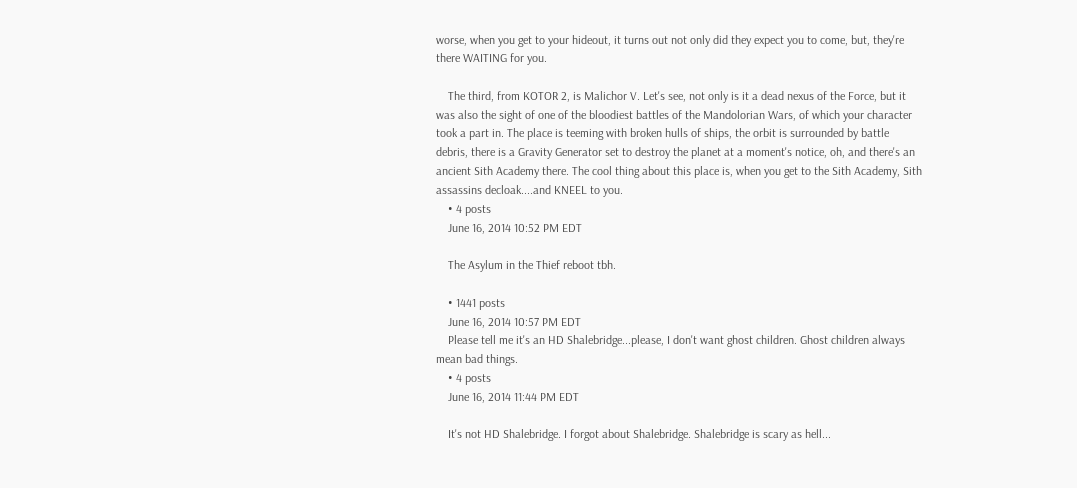worse, when you get to your hideout, it turns out not only did they expect you to come, but, they're there WAITING for you.

    The third, from KOTOR 2, is Malichor V. Let's see, not only is it a dead nexus of the Force, but it was also the sight of one of the bloodiest battles of the Mandolorian Wars, of which your character took a part in. The place is teeming with broken hulls of ships, the orbit is surrounded by battle debris, there is a Gravity Generator set to destroy the planet at a moment's notice, oh, and there's an ancient Sith Academy there. The cool thing about this place is, when you get to the Sith Academy, Sith assassins decloak....and KNEEL to you.
    • 4 posts
    June 16, 2014 10:52 PM EDT

    The Asylum in the Thief reboot tbh.

    • 1441 posts
    June 16, 2014 10:57 PM EDT
    Please tell me it's an HD Shalebridge...please, I don't want ghost children. Ghost children always mean bad things.
    • 4 posts
    June 16, 2014 11:44 PM EDT

    It's not HD Shalebridge. I forgot about Shalebridge. Shalebridge is scary as hell...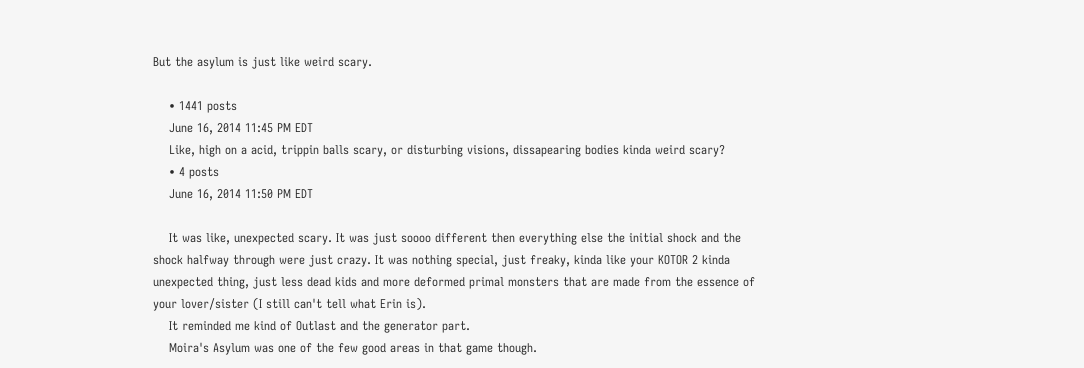But the asylum is just like weird scary.

    • 1441 posts
    June 16, 2014 11:45 PM EDT
    Like, high on a acid, trippin balls scary, or disturbing visions, dissapearing bodies kinda weird scary?
    • 4 posts
    June 16, 2014 11:50 PM EDT

    It was like, unexpected scary. It was just soooo different then everything else the initial shock and the shock halfway through were just crazy. It was nothing special, just freaky, kinda like your KOTOR 2 kinda unexpected thing, just less dead kids and more deformed primal monsters that are made from the essence of your lover/sister (I still can't tell what Erin is).
    It reminded me kind of Outlast and the generator part.
    Moira's Asylum was one of the few good areas in that game though.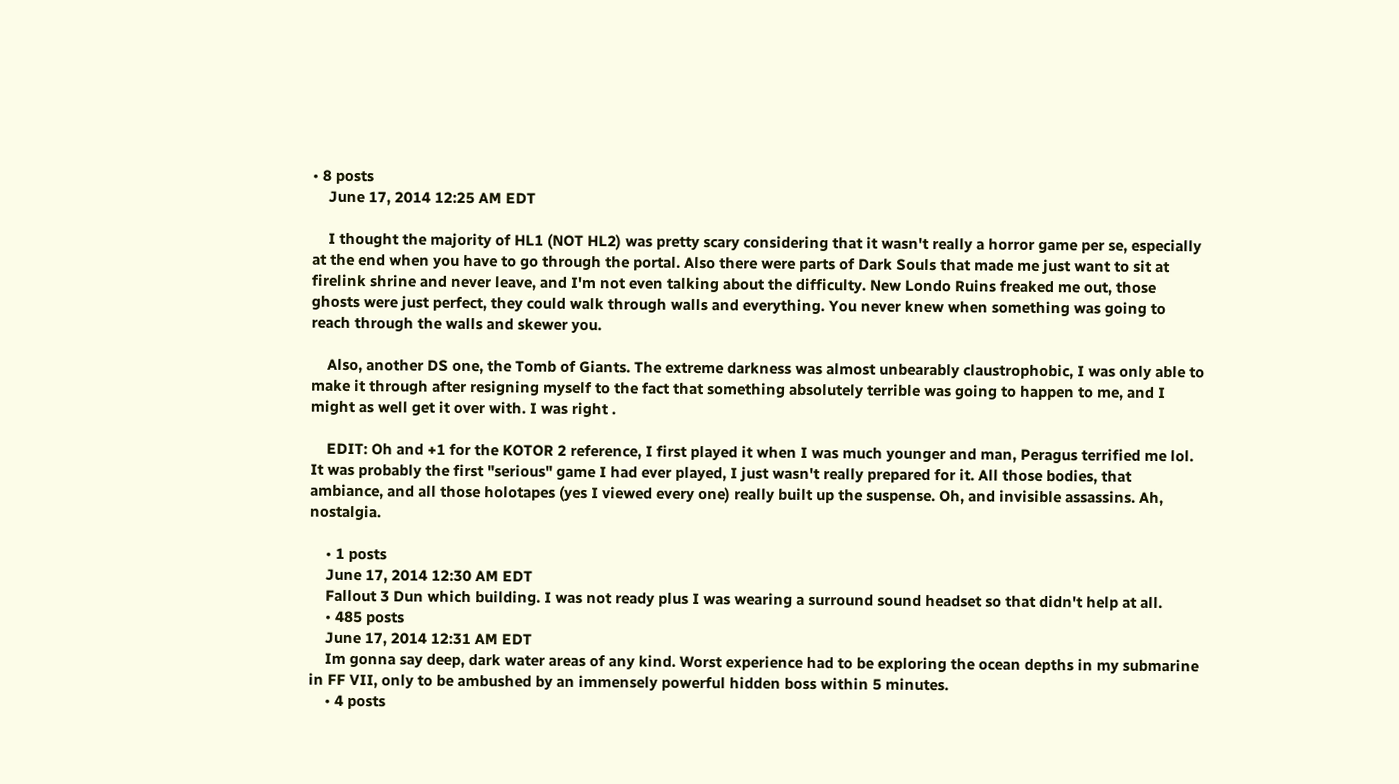• 8 posts
    June 17, 2014 12:25 AM EDT

    I thought the majority of HL1 (NOT HL2) was pretty scary considering that it wasn't really a horror game per se, especially at the end when you have to go through the portal. Also there were parts of Dark Souls that made me just want to sit at firelink shrine and never leave, and I'm not even talking about the difficulty. New Londo Ruins freaked me out, those ghosts were just perfect, they could walk through walls and everything. You never knew when something was going to reach through the walls and skewer you.

    Also, another DS one, the Tomb of Giants. The extreme darkness was almost unbearably claustrophobic, I was only able to make it through after resigning myself to the fact that something absolutely terrible was going to happen to me, and I might as well get it over with. I was right .

    EDIT: Oh and +1 for the KOTOR 2 reference, I first played it when I was much younger and man, Peragus terrified me lol. It was probably the first "serious" game I had ever played, I just wasn't really prepared for it. All those bodies, that ambiance, and all those holotapes (yes I viewed every one) really built up the suspense. Oh, and invisible assassins. Ah, nostalgia.

    • 1 posts
    June 17, 2014 12:30 AM EDT
    Fallout 3 Dun which building. I was not ready plus I was wearing a surround sound headset so that didn't help at all.
    • 485 posts
    June 17, 2014 12:31 AM EDT
    Im gonna say deep, dark water areas of any kind. Worst experience had to be exploring the ocean depths in my submarine in FF VII, only to be ambushed by an immensely powerful hidden boss within 5 minutes.
    • 4 posts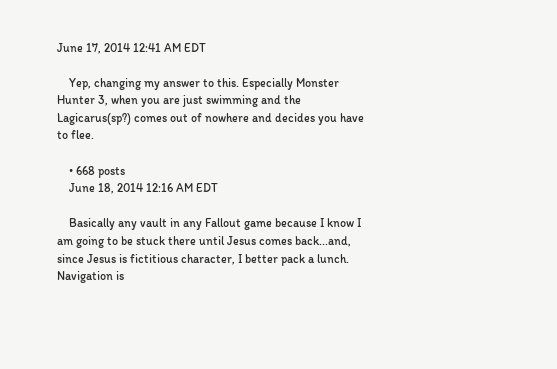June 17, 2014 12:41 AM EDT

    Yep, changing my answer to this. Especially Monster Hunter 3, when you are just swimming and the Lagicarus(sp?) comes out of nowhere and decides you have to flee.

    • 668 posts
    June 18, 2014 12:16 AM EDT

    Basically any vault in any Fallout game because I know I am going to be stuck there until Jesus comes back...and, since Jesus is fictitious character, I better pack a lunch. Navigation is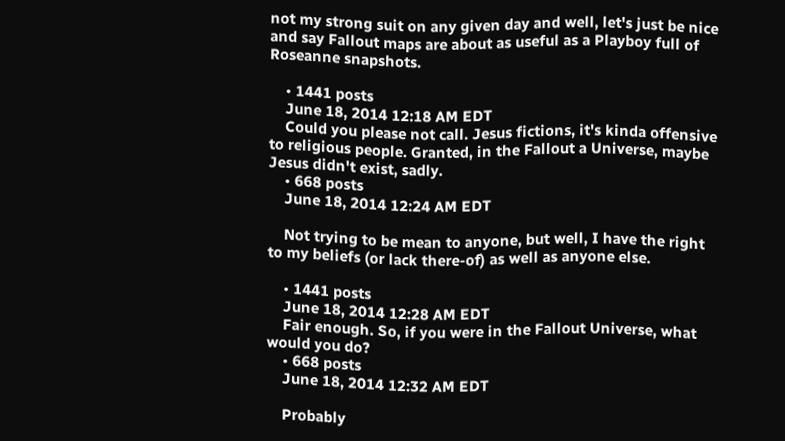not my strong suit on any given day and well, let's just be nice and say Fallout maps are about as useful as a Playboy full of Roseanne snapshots.

    • 1441 posts
    June 18, 2014 12:18 AM EDT
    Could you please not call. Jesus fictions, it's kinda offensive to religious people. Granted, in the Fallout a Universe, maybe Jesus didn't exist, sadly.
    • 668 posts
    June 18, 2014 12:24 AM EDT

    Not trying to be mean to anyone, but well, I have the right to my beliefs (or lack there-of) as well as anyone else.

    • 1441 posts
    June 18, 2014 12:28 AM EDT
    Fair enough. So, if you were in the Fallout Universe, what would you do?
    • 668 posts
    June 18, 2014 12:32 AM EDT

    Probably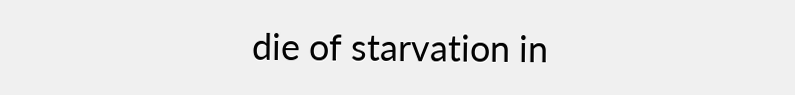die of starvation in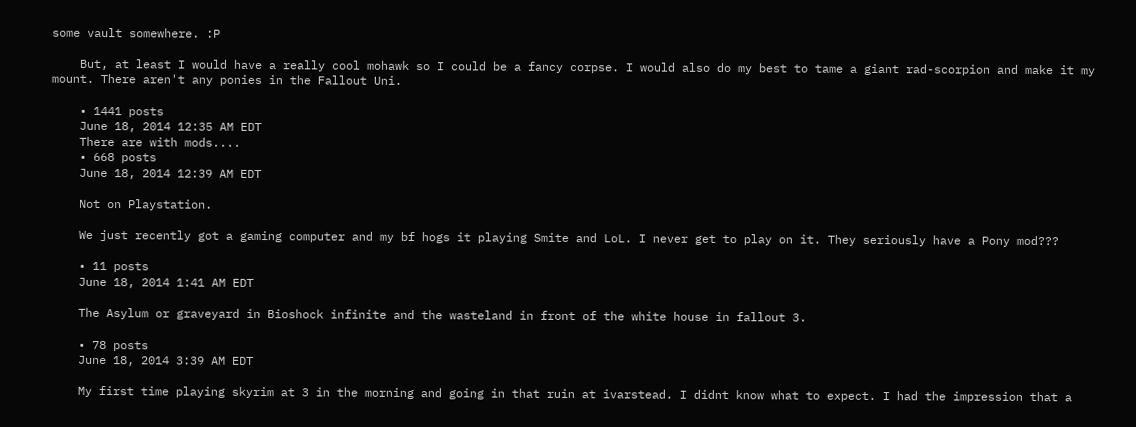some vault somewhere. :P

    But, at least I would have a really cool mohawk so I could be a fancy corpse. I would also do my best to tame a giant rad-scorpion and make it my mount. There aren't any ponies in the Fallout Uni.

    • 1441 posts
    June 18, 2014 12:35 AM EDT
    There are with mods....
    • 668 posts
    June 18, 2014 12:39 AM EDT

    Not on Playstation.

    We just recently got a gaming computer and my bf hogs it playing Smite and LoL. I never get to play on it. They seriously have a Pony mod???

    • 11 posts
    June 18, 2014 1:41 AM EDT

    The Asylum or graveyard in Bioshock infinite and the wasteland in front of the white house in fallout 3.

    • 78 posts
    June 18, 2014 3:39 AM EDT

    My first time playing skyrim at 3 in the morning and going in that ruin at ivarstead. I didnt know what to expect. I had the impression that a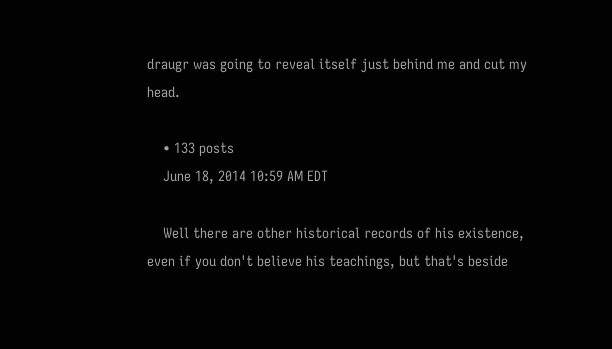draugr was going to reveal itself just behind me and cut my head.

    • 133 posts
    June 18, 2014 10:59 AM EDT

    Well there are other historical records of his existence, even if you don't believe his teachings, but that's beside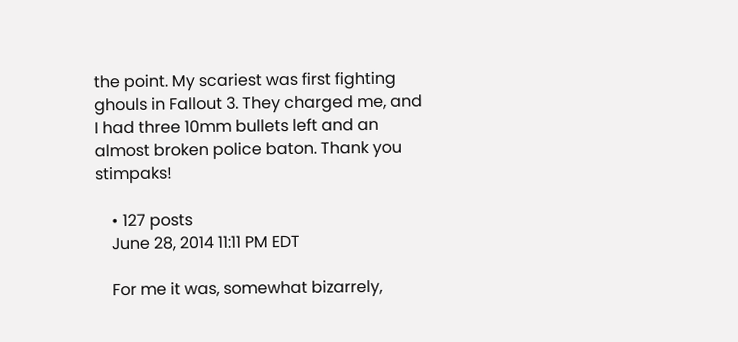the point. My scariest was first fighting ghouls in Fallout 3. They charged me, and I had three 10mm bullets left and an almost broken police baton. Thank you stimpaks!

    • 127 posts
    June 28, 2014 11:11 PM EDT

    For me it was, somewhat bizarrely,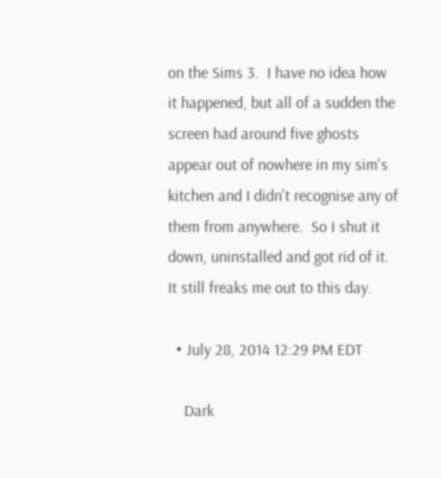on the Sims 3.  I have no idea how it happened, but all of a sudden the screen had around five ghosts appear out of nowhere in my sim's kitchen and I didn't recognise any of them from anywhere.  So I shut it down, uninstalled and got rid of it.  It still freaks me out to this day.

  • July 28, 2014 12:29 PM EDT

    Dark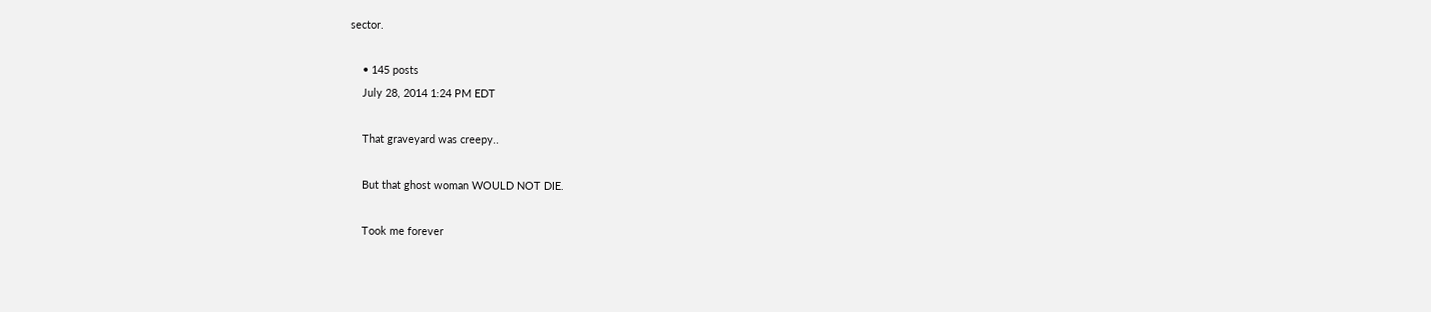sector.

    • 145 posts
    July 28, 2014 1:24 PM EDT

    That graveyard was creepy..

    But that ghost woman WOULD NOT DIE.

    Took me forever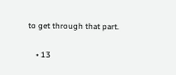to get through that part.

    • 13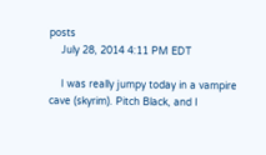posts
    July 28, 2014 4:11 PM EDT

    I was really jumpy today in a vampire cave (skyrim). Pitch Black, and I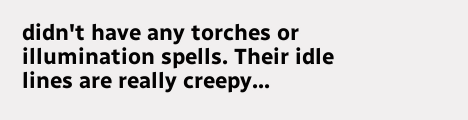didn't have any torches or illumination spells. Their idle lines are really creepy...